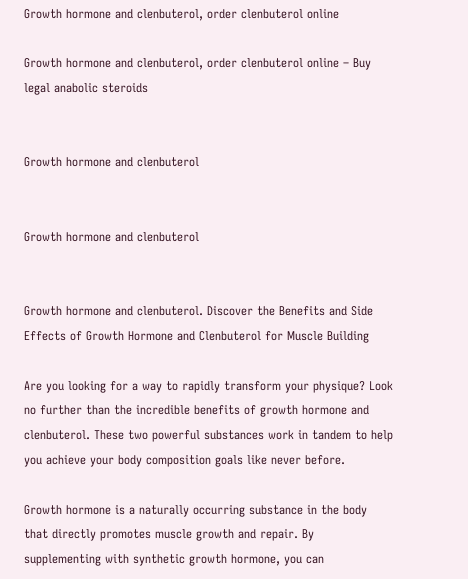Growth hormone and clenbuterol, order clenbuterol online

Growth hormone and clenbuterol, order clenbuterol online – Buy legal anabolic steroids


Growth hormone and clenbuterol


Growth hormone and clenbuterol


Growth hormone and clenbuterol. Discover the Benefits and Side Effects of Growth Hormone and Clenbuterol for Muscle Building

Are you looking for a way to rapidly transform your physique? Look no further than the incredible benefits of growth hormone and clenbuterol. These two powerful substances work in tandem to help you achieve your body composition goals like never before.

Growth hormone is a naturally occurring substance in the body that directly promotes muscle growth and repair. By supplementing with synthetic growth hormone, you can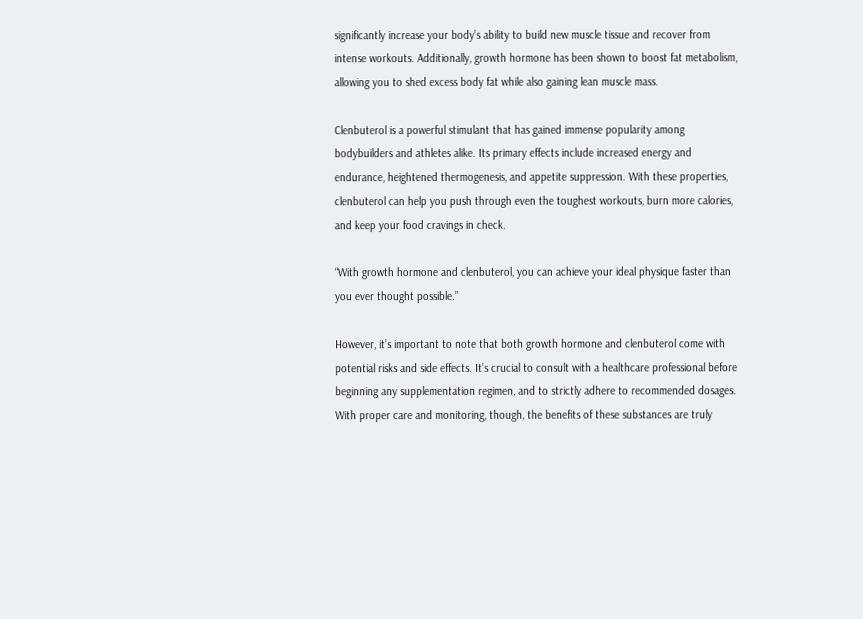significantly increase your body’s ability to build new muscle tissue and recover from intense workouts. Additionally, growth hormone has been shown to boost fat metabolism, allowing you to shed excess body fat while also gaining lean muscle mass.

Clenbuterol is a powerful stimulant that has gained immense popularity among bodybuilders and athletes alike. Its primary effects include increased energy and endurance, heightened thermogenesis, and appetite suppression. With these properties, clenbuterol can help you push through even the toughest workouts, burn more calories, and keep your food cravings in check.

“With growth hormone and clenbuterol, you can achieve your ideal physique faster than you ever thought possible.”

However, it’s important to note that both growth hormone and clenbuterol come with potential risks and side effects. It’s crucial to consult with a healthcare professional before beginning any supplementation regimen, and to strictly adhere to recommended dosages. With proper care and monitoring, though, the benefits of these substances are truly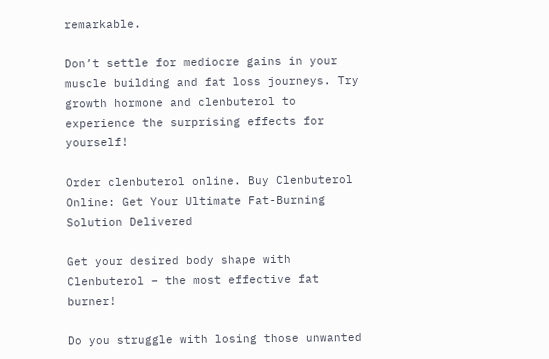remarkable.

Don’t settle for mediocre gains in your muscle building and fat loss journeys. Try growth hormone and clenbuterol to experience the surprising effects for yourself!

Order clenbuterol online. Buy Clenbuterol Online: Get Your Ultimate Fat-Burning Solution Delivered

Get your desired body shape with Clenbuterol – the most effective fat burner!

Do you struggle with losing those unwanted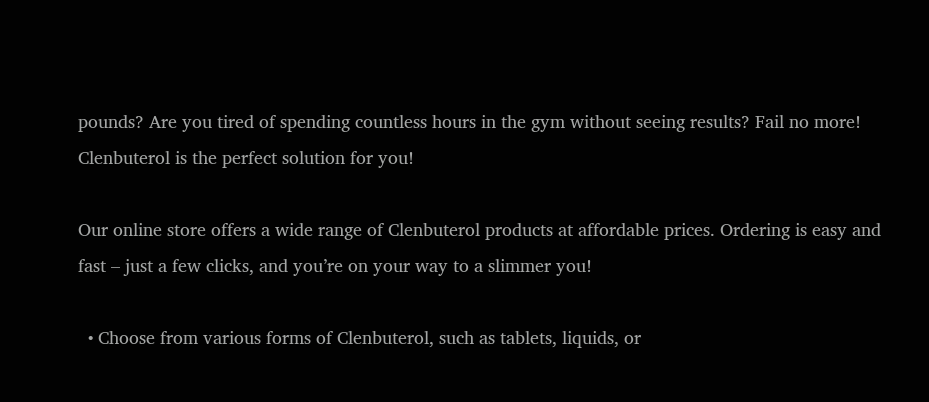pounds? Are you tired of spending countless hours in the gym without seeing results? Fail no more! Clenbuterol is the perfect solution for you!

Our online store offers a wide range of Clenbuterol products at affordable prices. Ordering is easy and fast – just a few clicks, and you’re on your way to a slimmer you!

  • Choose from various forms of Clenbuterol, such as tablets, liquids, or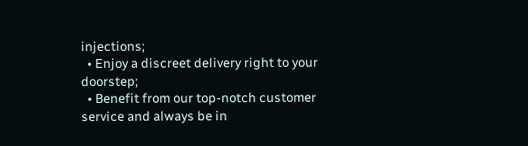injections;
  • Enjoy a discreet delivery right to your doorstep;
  • Benefit from our top-notch customer service and always be in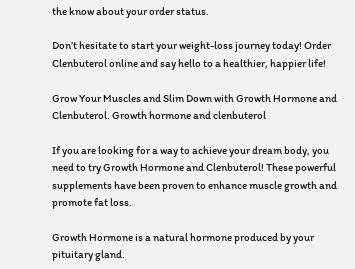the know about your order status.

Don’t hesitate to start your weight-loss journey today! Order Clenbuterol online and say hello to a healthier, happier life!

Grow Your Muscles and Slim Down with Growth Hormone and Clenbuterol. Growth hormone and clenbuterol

If you are looking for a way to achieve your dream body, you need to try Growth Hormone and Clenbuterol! These powerful supplements have been proven to enhance muscle growth and promote fat loss.

Growth Hormone is a natural hormone produced by your pituitary gland.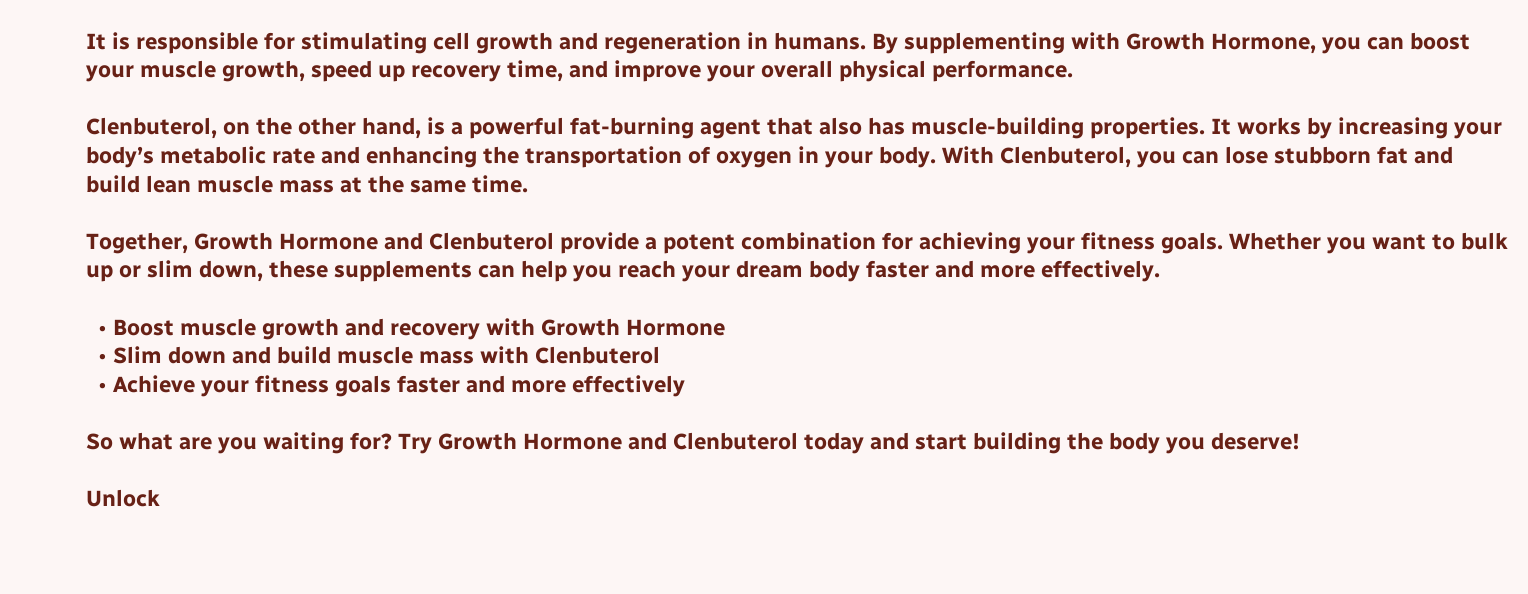It is responsible for stimulating cell growth and regeneration in humans. By supplementing with Growth Hormone, you can boost your muscle growth, speed up recovery time, and improve your overall physical performance.

Clenbuterol, on the other hand, is a powerful fat-burning agent that also has muscle-building properties. It works by increasing your body’s metabolic rate and enhancing the transportation of oxygen in your body. With Clenbuterol, you can lose stubborn fat and build lean muscle mass at the same time.

Together, Growth Hormone and Clenbuterol provide a potent combination for achieving your fitness goals. Whether you want to bulk up or slim down, these supplements can help you reach your dream body faster and more effectively.

  • Boost muscle growth and recovery with Growth Hormone
  • Slim down and build muscle mass with Clenbuterol
  • Achieve your fitness goals faster and more effectively

So what are you waiting for? Try Growth Hormone and Clenbuterol today and start building the body you deserve!

Unlock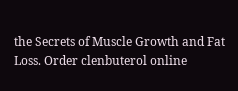the Secrets of Muscle Growth and Fat Loss. Order clenbuterol online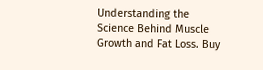Understanding the Science Behind Muscle Growth and Fat Loss. Buy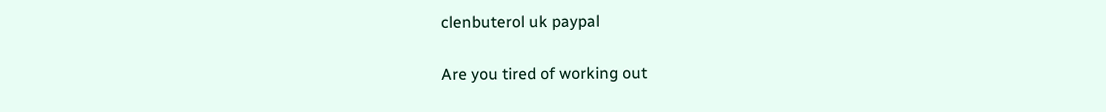clenbuterol uk paypal

Are you tired of working out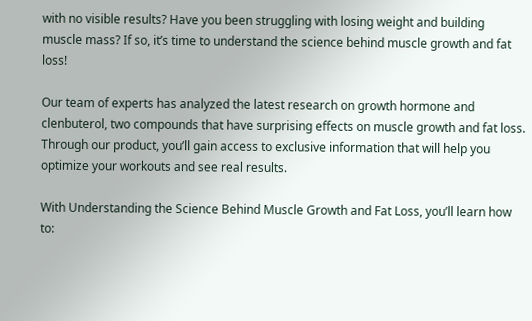with no visible results? Have you been struggling with losing weight and building muscle mass? If so, it’s time to understand the science behind muscle growth and fat loss!

Our team of experts has analyzed the latest research on growth hormone and clenbuterol, two compounds that have surprising effects on muscle growth and fat loss. Through our product, you’ll gain access to exclusive information that will help you optimize your workouts and see real results.

With Understanding the Science Behind Muscle Growth and Fat Loss, you’ll learn how to: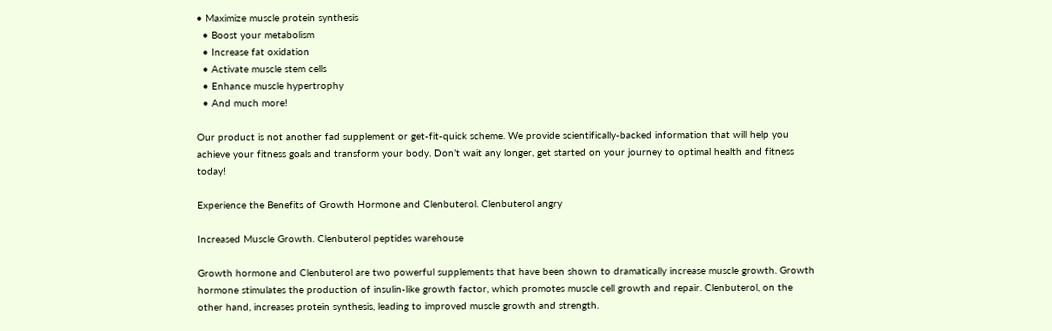• Maximize muscle protein synthesis
  • Boost your metabolism
  • Increase fat oxidation
  • Activate muscle stem cells
  • Enhance muscle hypertrophy
  • And much more!

Our product is not another fad supplement or get-fit-quick scheme. We provide scientifically-backed information that will help you achieve your fitness goals and transform your body. Don’t wait any longer, get started on your journey to optimal health and fitness today!

Experience the Benefits of Growth Hormone and Clenbuterol. Clenbuterol angry

Increased Muscle Growth. Clenbuterol peptides warehouse

Growth hormone and Clenbuterol are two powerful supplements that have been shown to dramatically increase muscle growth. Growth hormone stimulates the production of insulin-like growth factor, which promotes muscle cell growth and repair. Clenbuterol, on the other hand, increases protein synthesis, leading to improved muscle growth and strength.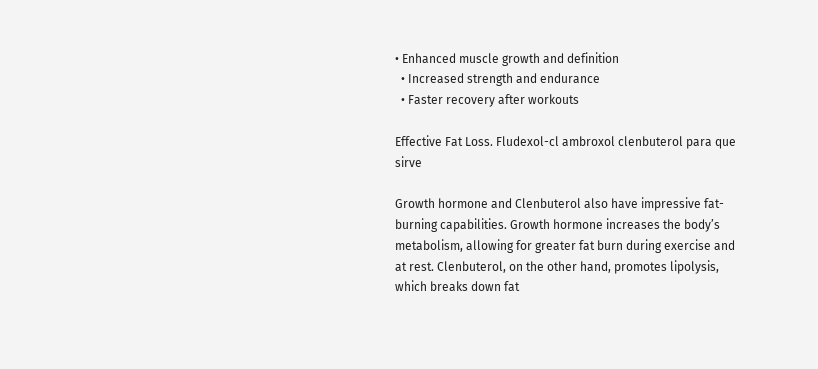• Enhanced muscle growth and definition
  • Increased strength and endurance
  • Faster recovery after workouts

Effective Fat Loss. Fludexol-cl ambroxol clenbuterol para que sirve

Growth hormone and Clenbuterol also have impressive fat-burning capabilities. Growth hormone increases the body’s metabolism, allowing for greater fat burn during exercise and at rest. Clenbuterol, on the other hand, promotes lipolysis, which breaks down fat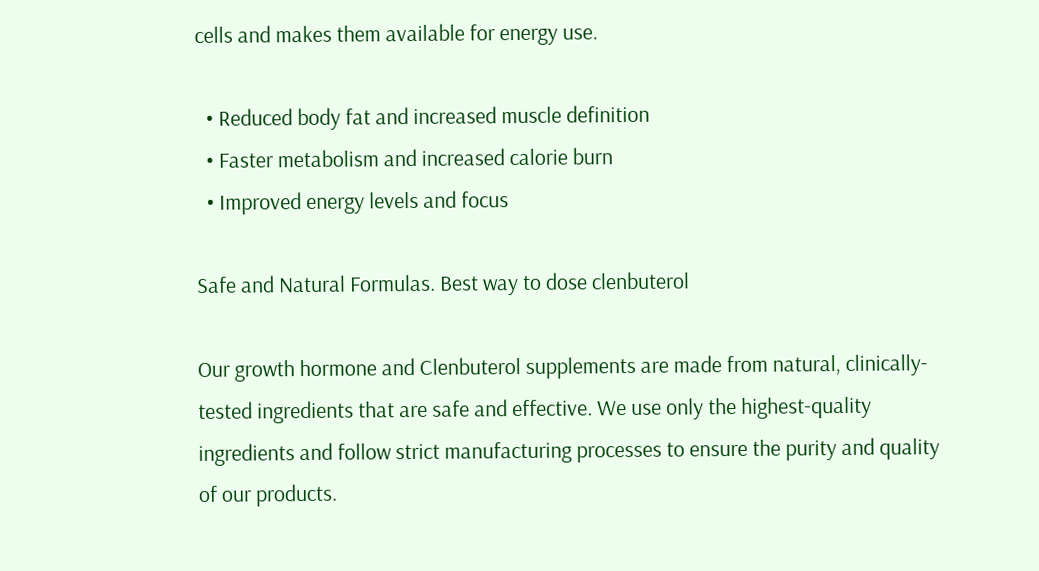cells and makes them available for energy use.

  • Reduced body fat and increased muscle definition
  • Faster metabolism and increased calorie burn
  • Improved energy levels and focus

Safe and Natural Formulas. Best way to dose clenbuterol

Our growth hormone and Clenbuterol supplements are made from natural, clinically-tested ingredients that are safe and effective. We use only the highest-quality ingredients and follow strict manufacturing processes to ensure the purity and quality of our products.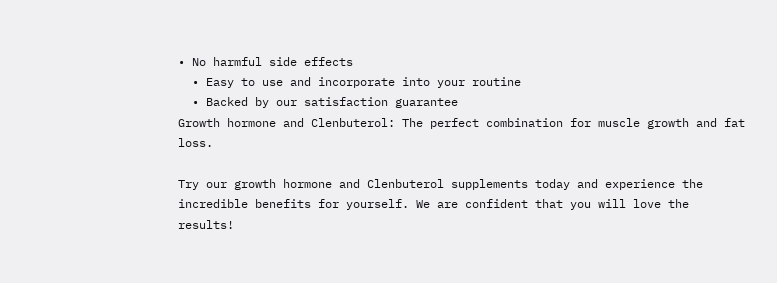• No harmful side effects
  • Easy to use and incorporate into your routine
  • Backed by our satisfaction guarantee
Growth hormone and Clenbuterol: The perfect combination for muscle growth and fat loss.

Try our growth hormone and Clenbuterol supplements today and experience the incredible benefits for yourself. We are confident that you will love the results!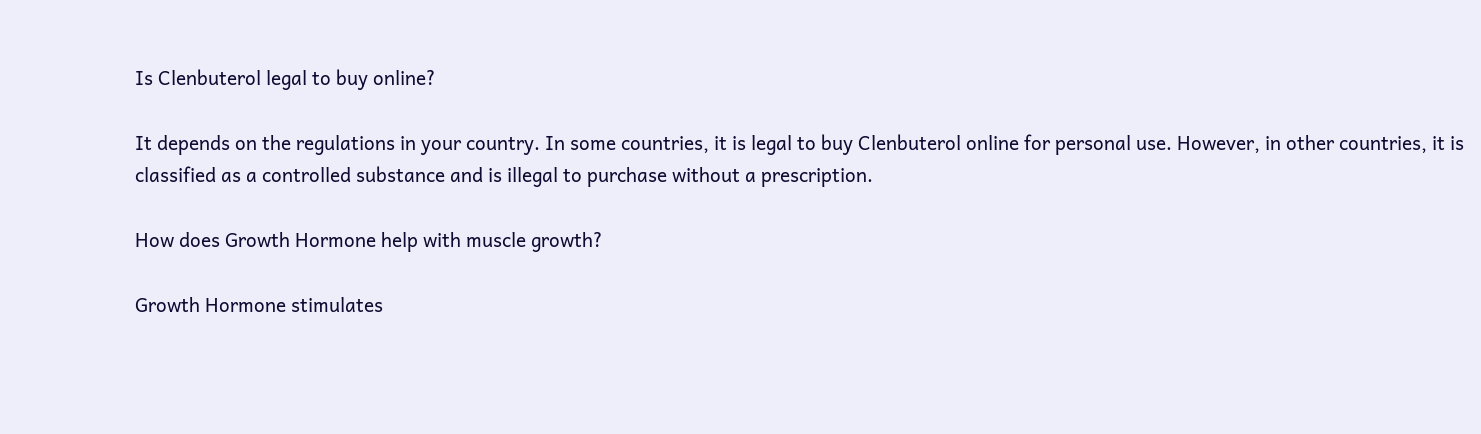Is Clenbuterol legal to buy online?

It depends on the regulations in your country. In some countries, it is legal to buy Clenbuterol online for personal use. However, in other countries, it is classified as a controlled substance and is illegal to purchase without a prescription.

How does Growth Hormone help with muscle growth?

Growth Hormone stimulates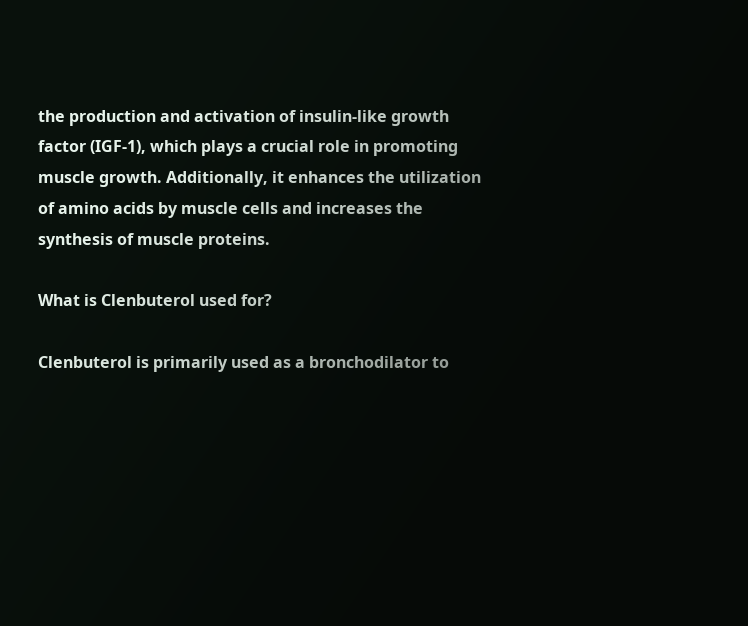the production and activation of insulin-like growth factor (IGF-1), which plays a crucial role in promoting muscle growth. Additionally, it enhances the utilization of amino acids by muscle cells and increases the synthesis of muscle proteins.

What is Clenbuterol used for?

Clenbuterol is primarily used as a bronchodilator to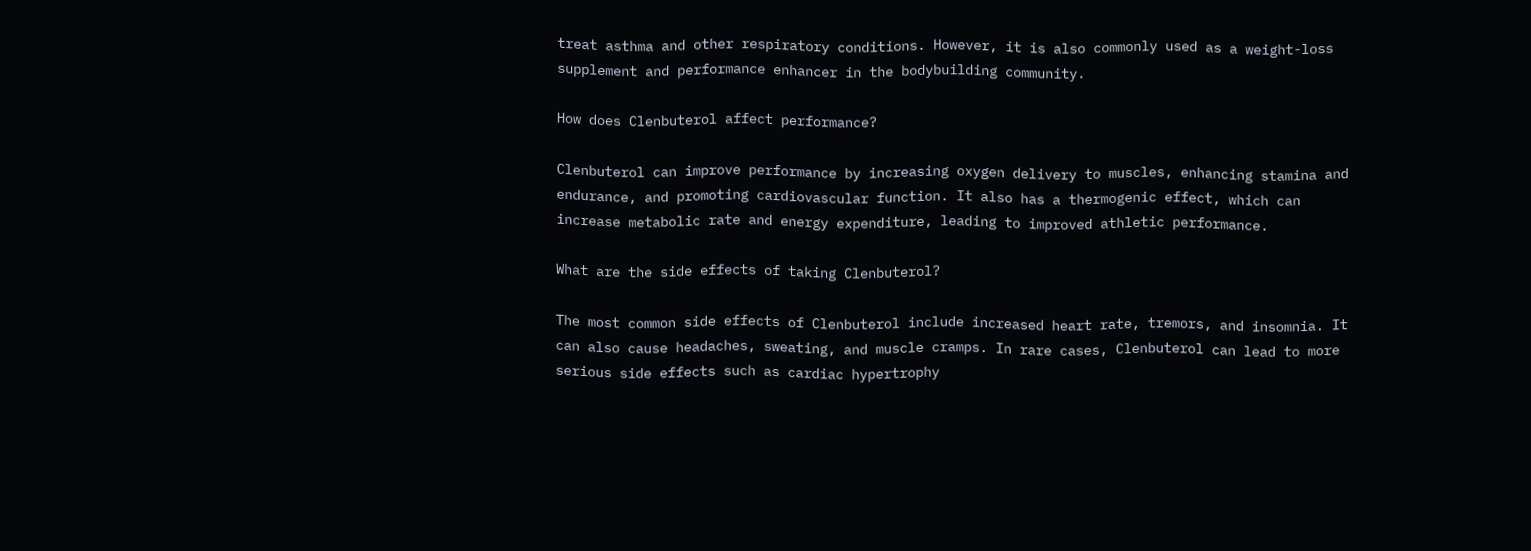treat asthma and other respiratory conditions. However, it is also commonly used as a weight-loss supplement and performance enhancer in the bodybuilding community.

How does Clenbuterol affect performance?

Clenbuterol can improve performance by increasing oxygen delivery to muscles, enhancing stamina and endurance, and promoting cardiovascular function. It also has a thermogenic effect, which can increase metabolic rate and energy expenditure, leading to improved athletic performance.

What are the side effects of taking Clenbuterol?

The most common side effects of Clenbuterol include increased heart rate, tremors, and insomnia. It can also cause headaches, sweating, and muscle cramps. In rare cases, Clenbuterol can lead to more serious side effects such as cardiac hypertrophy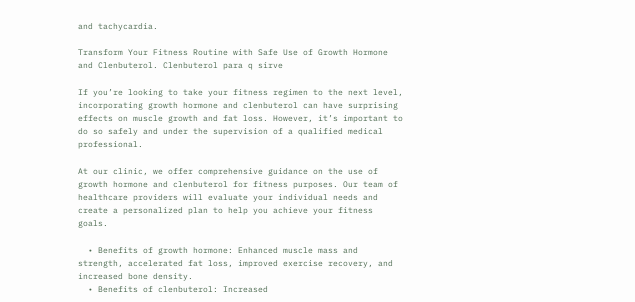and tachycardia.

Transform Your Fitness Routine with Safe Use of Growth Hormone and Clenbuterol. Clenbuterol para q sirve

If you’re looking to take your fitness regimen to the next level, incorporating growth hormone and clenbuterol can have surprising effects on muscle growth and fat loss. However, it’s important to do so safely and under the supervision of a qualified medical professional.

At our clinic, we offer comprehensive guidance on the use of growth hormone and clenbuterol for fitness purposes. Our team of healthcare providers will evaluate your individual needs and create a personalized plan to help you achieve your fitness goals.

  • Benefits of growth hormone: Enhanced muscle mass and strength, accelerated fat loss, improved exercise recovery, and increased bone density.
  • Benefits of clenbuterol: Increased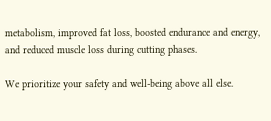metabolism, improved fat loss, boosted endurance and energy, and reduced muscle loss during cutting phases.

We prioritize your safety and well-being above all else.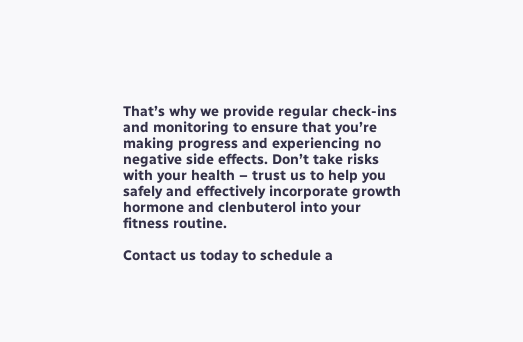That’s why we provide regular check-ins and monitoring to ensure that you’re making progress and experiencing no negative side effects. Don’t take risks with your health – trust us to help you safely and effectively incorporate growth hormone and clenbuterol into your fitness routine.

Contact us today to schedule a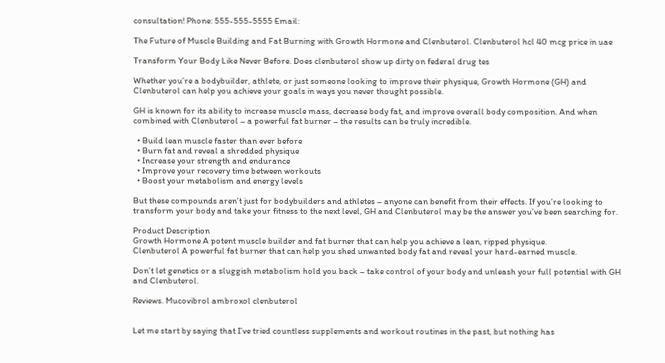consultation! Phone: 555-555-5555 Email:

The Future of Muscle Building and Fat Burning with Growth Hormone and Clenbuterol. Clenbuterol hcl 40 mcg price in uae

Transform Your Body Like Never Before. Does clenbuterol show up dirty on federal drug tes

Whether you’re a bodybuilder, athlete, or just someone looking to improve their physique, Growth Hormone (GH) and Clenbuterol can help you achieve your goals in ways you never thought possible.

GH is known for its ability to increase muscle mass, decrease body fat, and improve overall body composition. And when combined with Clenbuterol – a powerful fat burner – the results can be truly incredible.

  • Build lean muscle faster than ever before
  • Burn fat and reveal a shredded physique
  • Increase your strength and endurance
  • Improve your recovery time between workouts
  • Boost your metabolism and energy levels

But these compounds aren’t just for bodybuilders and athletes – anyone can benefit from their effects. If you’re looking to transform your body and take your fitness to the next level, GH and Clenbuterol may be the answer you’ve been searching for.

Product Description
Growth Hormone A potent muscle builder and fat burner that can help you achieve a lean, ripped physique.
Clenbuterol A powerful fat burner that can help you shed unwanted body fat and reveal your hard-earned muscle.

Don’t let genetics or a sluggish metabolism hold you back – take control of your body and unleash your full potential with GH and Clenbuterol.

Reviews. Mucovibrol ambroxol clenbuterol


Let me start by saying that I’ve tried countless supplements and workout routines in the past, but nothing has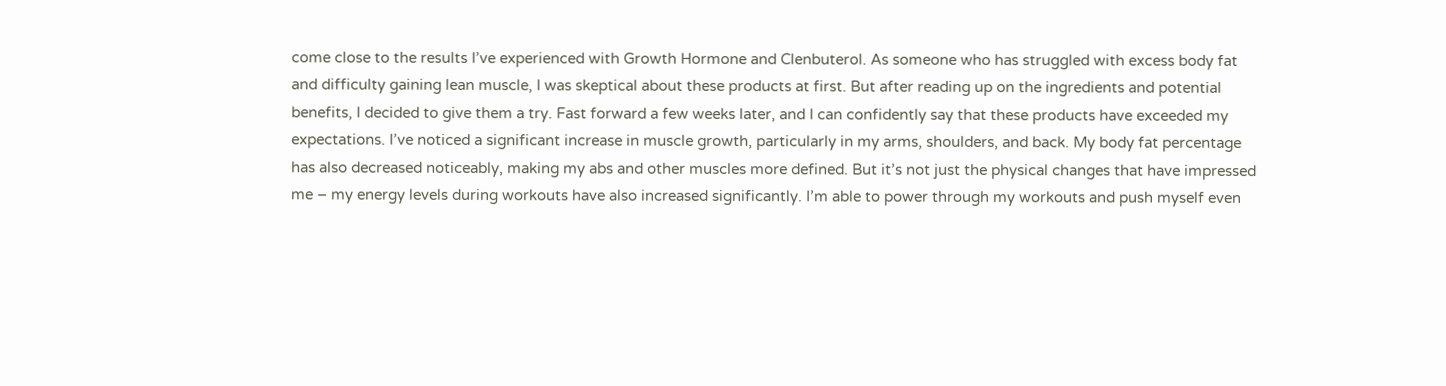come close to the results I’ve experienced with Growth Hormone and Clenbuterol. As someone who has struggled with excess body fat and difficulty gaining lean muscle, I was skeptical about these products at first. But after reading up on the ingredients and potential benefits, I decided to give them a try. Fast forward a few weeks later, and I can confidently say that these products have exceeded my expectations. I’ve noticed a significant increase in muscle growth, particularly in my arms, shoulders, and back. My body fat percentage has also decreased noticeably, making my abs and other muscles more defined. But it’s not just the physical changes that have impressed me – my energy levels during workouts have also increased significantly. I’m able to power through my workouts and push myself even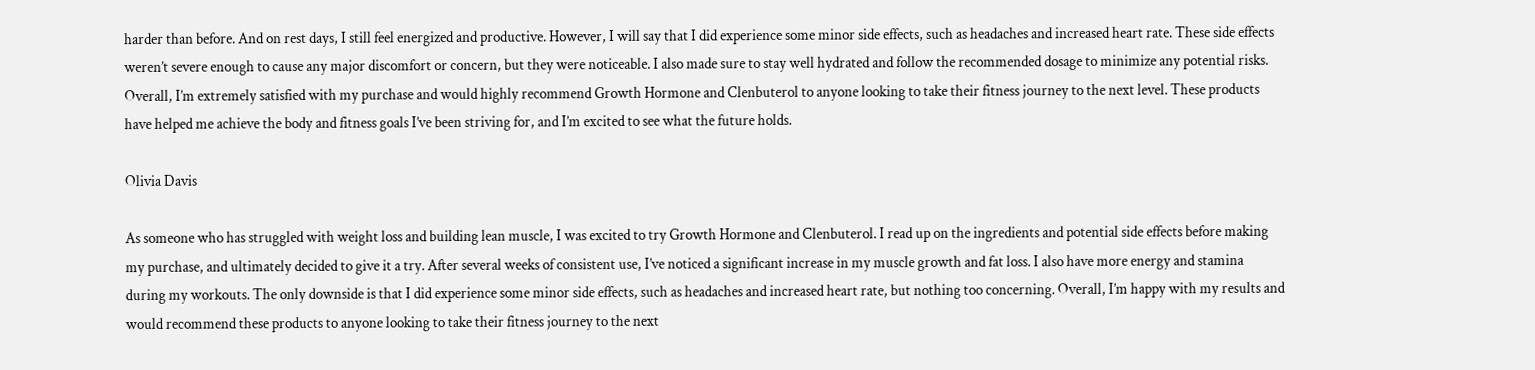harder than before. And on rest days, I still feel energized and productive. However, I will say that I did experience some minor side effects, such as headaches and increased heart rate. These side effects weren’t severe enough to cause any major discomfort or concern, but they were noticeable. I also made sure to stay well hydrated and follow the recommended dosage to minimize any potential risks. Overall, I’m extremely satisfied with my purchase and would highly recommend Growth Hormone and Clenbuterol to anyone looking to take their fitness journey to the next level. These products have helped me achieve the body and fitness goals I’ve been striving for, and I’m excited to see what the future holds.

Olivia Davis

As someone who has struggled with weight loss and building lean muscle, I was excited to try Growth Hormone and Clenbuterol. I read up on the ingredients and potential side effects before making my purchase, and ultimately decided to give it a try. After several weeks of consistent use, I’ve noticed a significant increase in my muscle growth and fat loss. I also have more energy and stamina during my workouts. The only downside is that I did experience some minor side effects, such as headaches and increased heart rate, but nothing too concerning. Overall, I’m happy with my results and would recommend these products to anyone looking to take their fitness journey to the next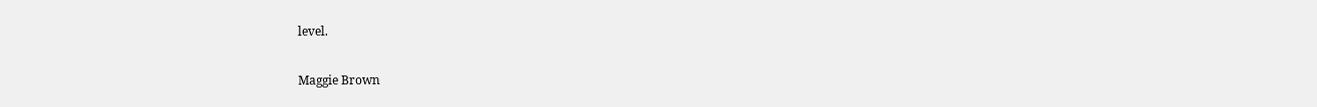level.

Maggie Brown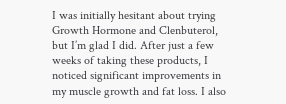I was initially hesitant about trying Growth Hormone and Clenbuterol, but I’m glad I did. After just a few weeks of taking these products, I noticed significant improvements in my muscle growth and fat loss. I also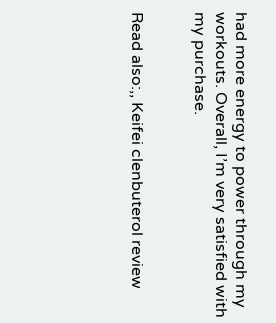had more energy to power through my workouts. Overall, I’m very satisfied with my purchase.


Read also:,, Keifei clenbuterol review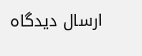ارسال دیدگاه